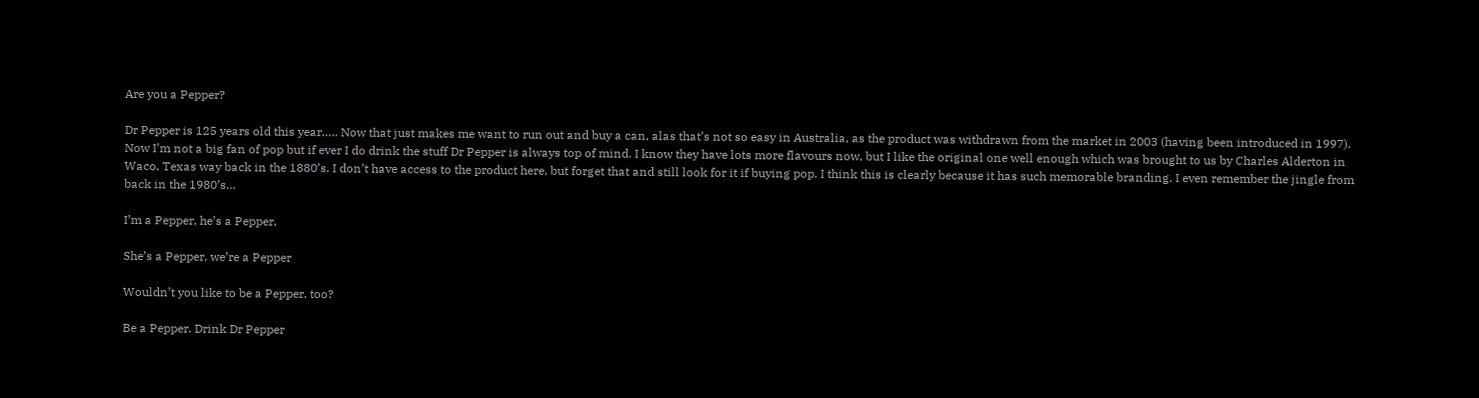Are you a Pepper?

Dr Pepper is 125 years old this year….. Now that just makes me want to run out and buy a can, alas that’s not so easy in Australia, as the product was withdrawn from the market in 2003 (having been introduced in 1997). Now I’m not a big fan of pop but if ever I do drink the stuff Dr Pepper is always top of mind. I know they have lots more flavours now, but I like the original one well enough which was brought to us by Charles Alderton in Waco, Texas way back in the 1880’s. I don’t have access to the product here, but forget that and still look for it if buying pop. I think this is clearly because it has such memorable branding. I even remember the jingle from back in the 1980’s…

I’m a Pepper, he’s a Pepper,

She’s a Pepper, we’re a Pepper

Wouldn’t you like to be a Pepper, too?

Be a Pepper. Drink Dr Pepper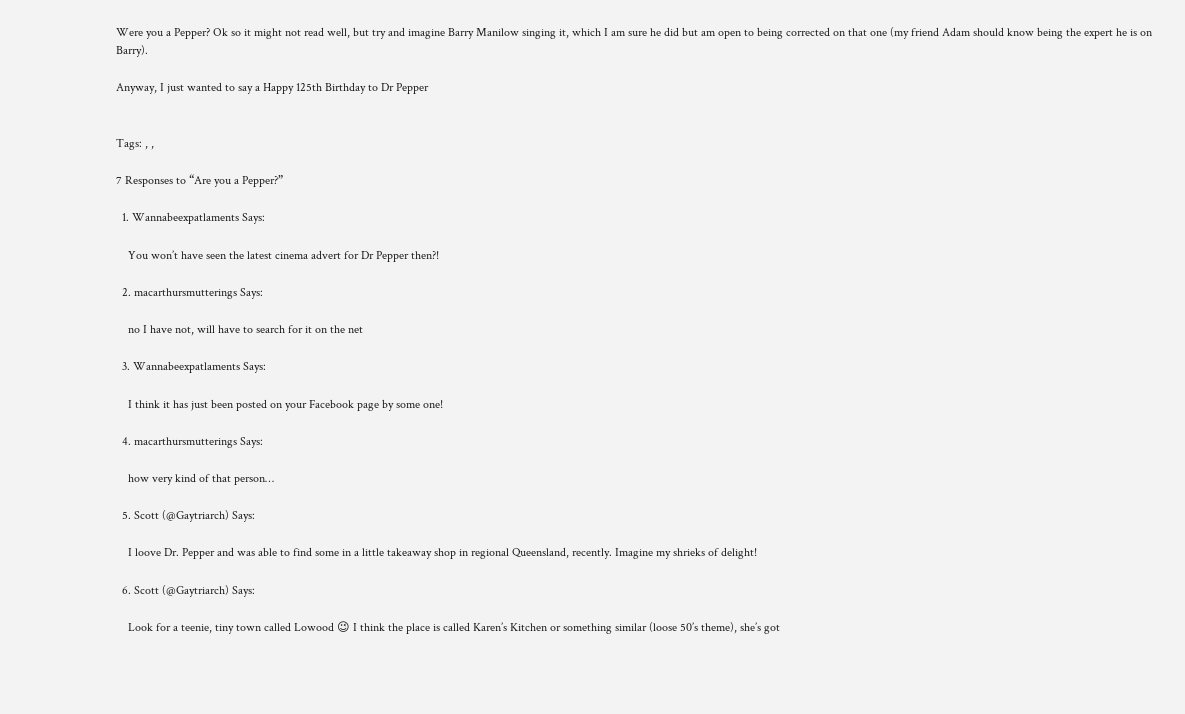Were you a Pepper? Ok so it might not read well, but try and imagine Barry Manilow singing it, which I am sure he did but am open to being corrected on that one (my friend Adam should know being the expert he is on Barry).

Anyway, I just wanted to say a Happy 125th Birthday to Dr Pepper


Tags: , ,

7 Responses to “Are you a Pepper?”

  1. Wannabeexpatlaments Says:

    You won’t have seen the latest cinema advert for Dr Pepper then?!

  2. macarthursmutterings Says:

    no I have not, will have to search for it on the net

  3. Wannabeexpatlaments Says:

    I think it has just been posted on your Facebook page by some one!

  4. macarthursmutterings Says:

    how very kind of that person…

  5. Scott (@Gaytriarch) Says:

    I loove Dr. Pepper and was able to find some in a little takeaway shop in regional Queensland, recently. Imagine my shrieks of delight!

  6. Scott (@Gaytriarch) Says:

    Look for a teenie, tiny town called Lowood 😉 I think the place is called Karen’s Kitchen or something similar (loose 50’s theme), she’s got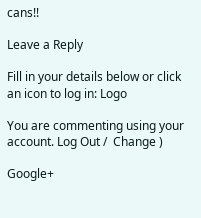cans!!

Leave a Reply

Fill in your details below or click an icon to log in: Logo

You are commenting using your account. Log Out /  Change )

Google+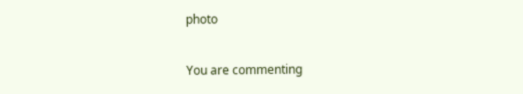photo

You are commenting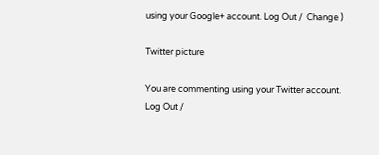using your Google+ account. Log Out /  Change )

Twitter picture

You are commenting using your Twitter account. Log Out /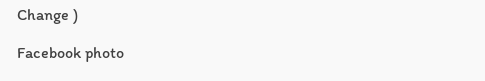Change )

Facebook photo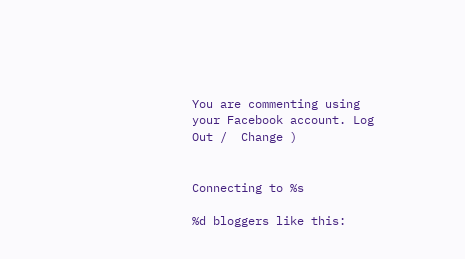You are commenting using your Facebook account. Log Out /  Change )


Connecting to %s

%d bloggers like this: